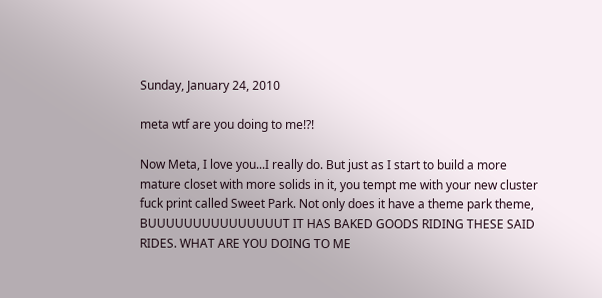Sunday, January 24, 2010

meta wtf are you doing to me!?!

Now Meta, I love you...I really do. But just as I start to build a more mature closet with more solids in it, you tempt me with your new cluster fuck print called Sweet Park. Not only does it have a theme park theme, BUUUUUUUUUUUUUUUT IT HAS BAKED GOODS RIDING THESE SAID RIDES. WHAT ARE YOU DOING TO ME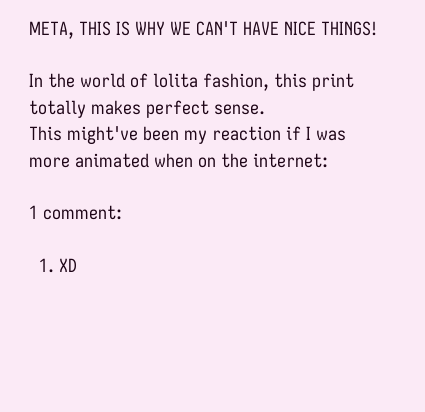META, THIS IS WHY WE CAN'T HAVE NICE THINGS!

In the world of lolita fashion, this print totally makes perfect sense.
This might've been my reaction if I was more animated when on the internet:

1 comment:

  1. XD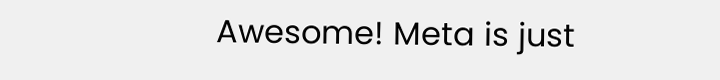Awesome! Meta is just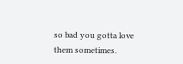so bad you gotta love them sometimes.